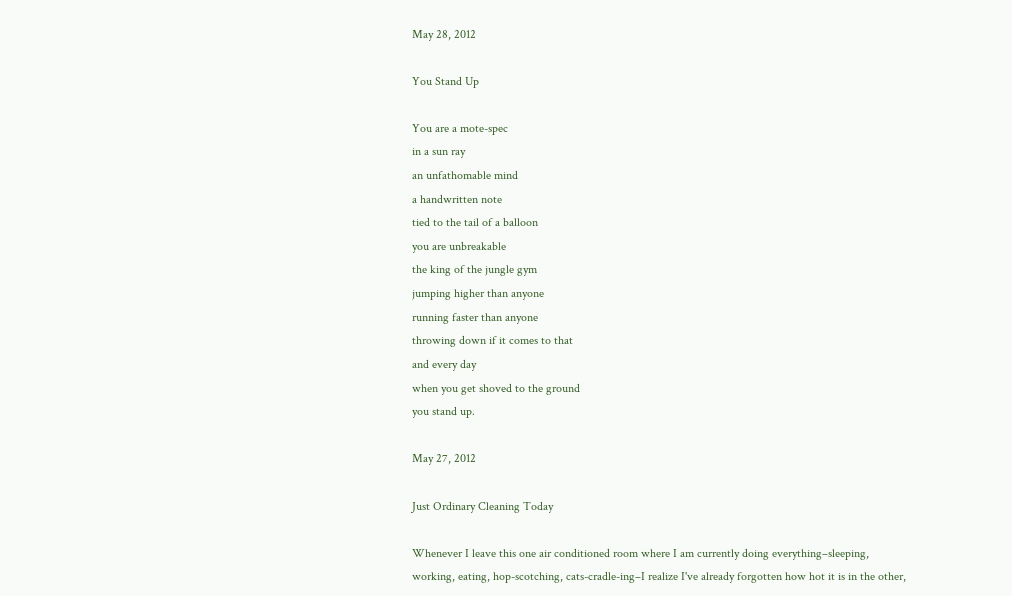May 28, 2012

You Stand Up

You are a mote-spec
in a sun ray
an unfathomable mind
a handwritten note
tied to the tail of a balloon
you are unbreakable
the king of the jungle gym
jumping higher than anyone
running faster than anyone
throwing down if it comes to that
and every day
when you get shoved to the ground
you stand up.

May 27, 2012

Just Ordinary Cleaning Today

Whenever I leave this one air conditioned room where I am currently doing everything–sleeping, working, eating, hop-scotching, cats-cradle-ing–I realize I've already forgotten how hot it is in the other,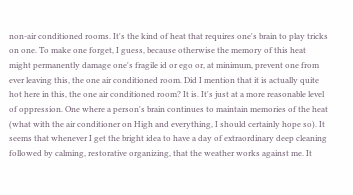non-air conditioned rooms. It's the kind of heat that requires one's brain to play tricks on one. To make one forget, I guess, because otherwise the memory of this heat might permanently damage one's fragile id or ego or, at minimum, prevent one from ever leaving this, the one air conditioned room. Did I mention that it is actually quite hot here in this, the one air conditioned room? It is. It's just at a more reasonable level of oppression. One where a person's brain continues to maintain memories of the heat (what with the air conditioner on High and everything, I should certainly hope so). It seems that whenever I get the bright idea to have a day of extraordinary deep cleaning followed by calming, restorative organizing, that the weather works against me. It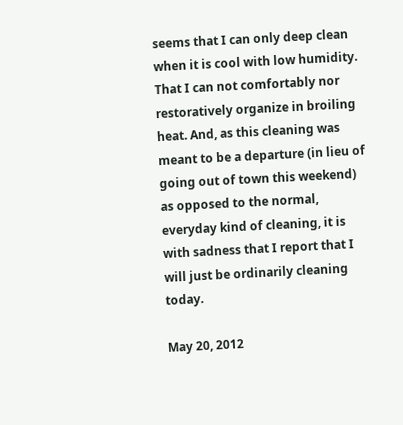seems that I can only deep clean when it is cool with low humidity. That I can not comfortably nor restoratively organize in broiling heat. And, as this cleaning was meant to be a departure (in lieu of going out of town this weekend) as opposed to the normal, everyday kind of cleaning, it is with sadness that I report that I will just be ordinarily cleaning today.

May 20, 2012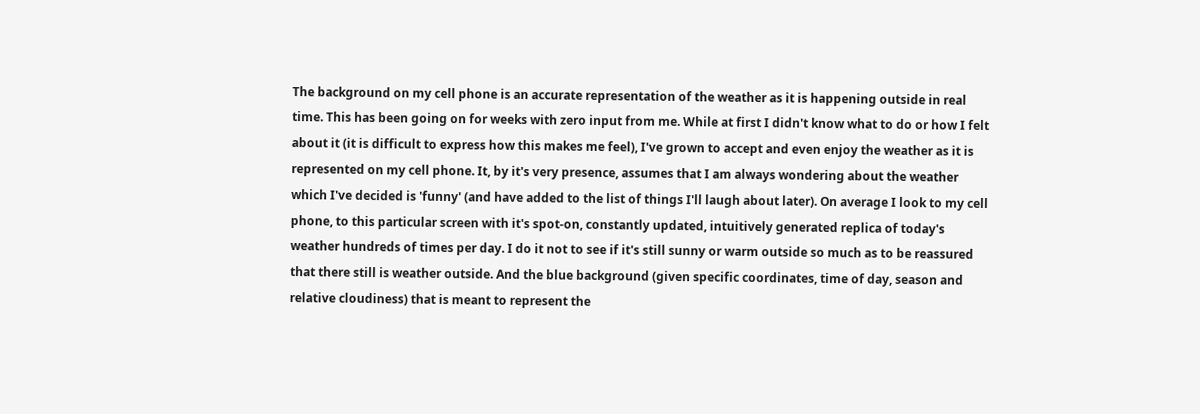The background on my cell phone is an accurate representation of the weather as it is happening outside in real time. This has been going on for weeks with zero input from me. While at first I didn't know what to do or how I felt about it (it is difficult to express how this makes me feel), I've grown to accept and even enjoy the weather as it is represented on my cell phone. It, by it's very presence, assumes that I am always wondering about the weather which I've decided is 'funny' (and have added to the list of things I'll laugh about later). On average I look to my cell phone, to this particular screen with it's spot-on, constantly updated, intuitively generated replica of today's weather hundreds of times per day. I do it not to see if it's still sunny or warm outside so much as to be reassured that there still is weather outside. And the blue background (given specific coordinates, time of day, season and relative cloudiness) that is meant to represent the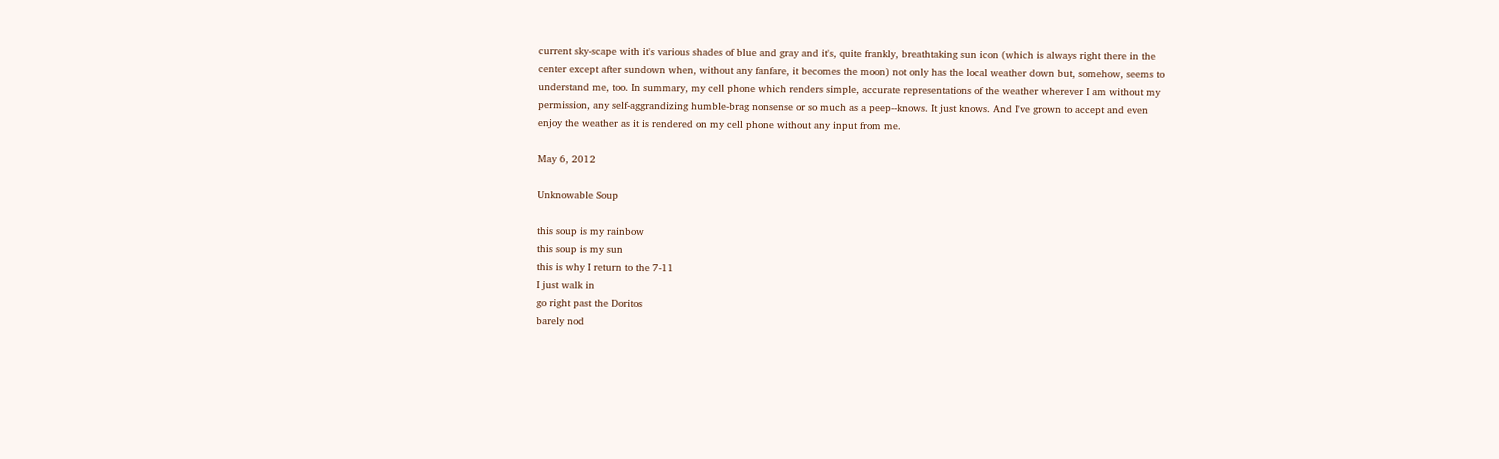current sky-scape with it's various shades of blue and gray and it's, quite frankly, breathtaking sun icon (which is always right there in the center except after sundown when, without any fanfare, it becomes the moon) not only has the local weather down but, somehow, seems to understand me, too. In summary, my cell phone which renders simple, accurate representations of the weather wherever I am without my permission, any self-aggrandizing humble-brag nonsense or so much as a peep--knows. It just knows. And I've grown to accept and even enjoy the weather as it is rendered on my cell phone without any input from me.

May 6, 2012

Unknowable Soup

this soup is my rainbow
this soup is my sun
this is why I return to the 7-11
I just walk in
go right past the Doritos
barely nod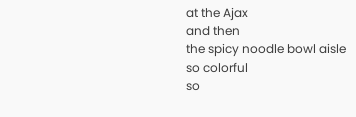at the Ajax
and then
the spicy noodle bowl aisle
so colorful
so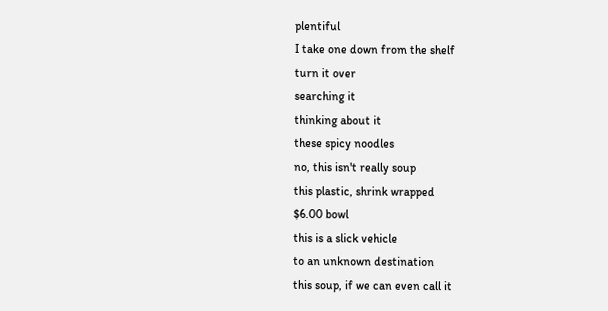plentiful
I take one down from the shelf
turn it over
searching it
thinking about it
these spicy noodles
no, this isn't really soup
this plastic, shrink wrapped
$6.00 bowl
this is a slick vehicle
to an unknown destination
this soup, if we can even call it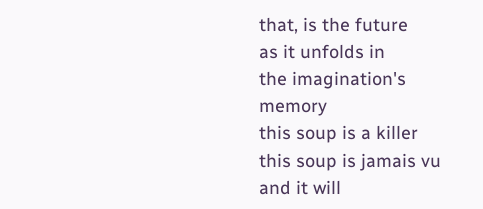that, is the future
as it unfolds in
the imagination's memory
this soup is a killer
this soup is jamais vu
and it will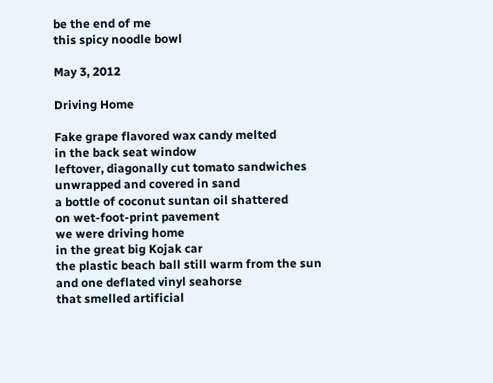be the end of me
this spicy noodle bowl

May 3, 2012

Driving Home

Fake grape flavored wax candy melted
in the back seat window
leftover, diagonally cut tomato sandwiches
unwrapped and covered in sand
a bottle of coconut suntan oil shattered
on wet-foot-print pavement
we were driving home
in the great big Kojak car
the plastic beach ball still warm from the sun
and one deflated vinyl seahorse
that smelled artificial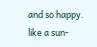and so happy.
like a sun-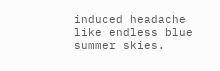induced headache
like endless blue summer skies.